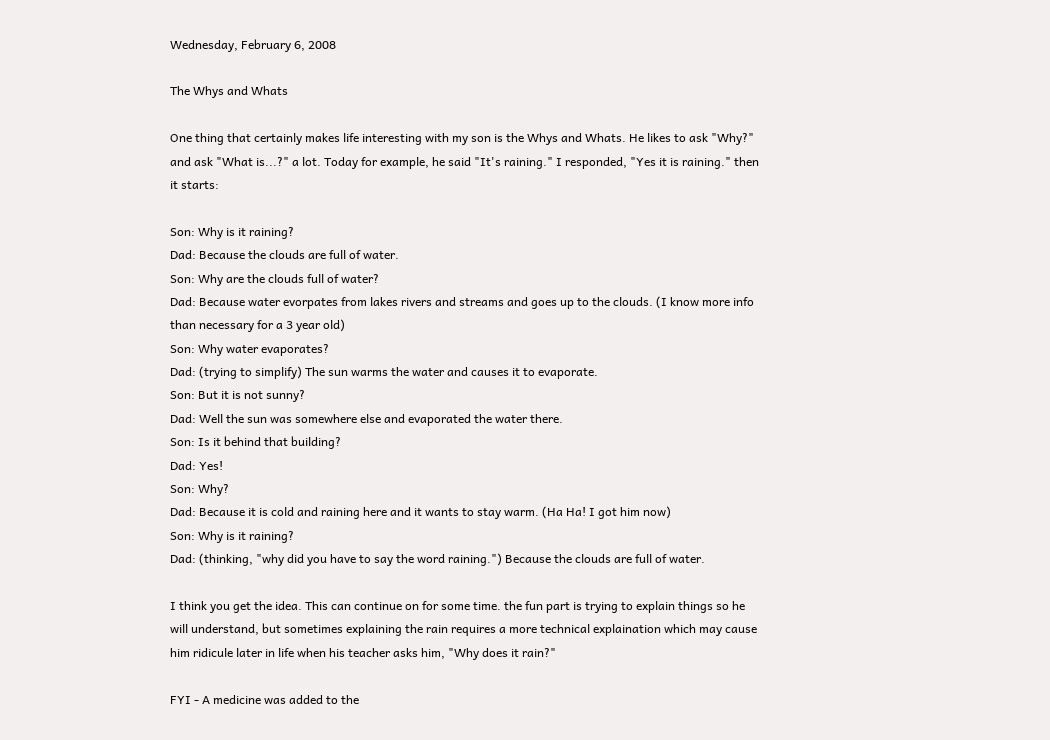Wednesday, February 6, 2008

The Whys and Whats

One thing that certainly makes life interesting with my son is the Whys and Whats. He likes to ask "Why?" and ask "What is...?" a lot. Today for example, he said "It's raining." I responded, "Yes it is raining." then it starts:

Son: Why is it raining?
Dad: Because the clouds are full of water.
Son: Why are the clouds full of water?
Dad: Because water evorpates from lakes rivers and streams and goes up to the clouds. (I know more info than necessary for a 3 year old)
Son: Why water evaporates?
Dad: (trying to simplify) The sun warms the water and causes it to evaporate.
Son: But it is not sunny?
Dad: Well the sun was somewhere else and evaporated the water there.
Son: Is it behind that building?
Dad: Yes!
Son: Why?
Dad: Because it is cold and raining here and it wants to stay warm. (Ha Ha! I got him now)
Son: Why is it raining?
Dad: (thinking, "why did you have to say the word raining.") Because the clouds are full of water.

I think you get the idea. This can continue on for some time. the fun part is trying to explain things so he will understand, but sometimes explaining the rain requires a more technical explaination which may cause him ridicule later in life when his teacher asks him, "Why does it rain?"

FYI - A medicine was added to the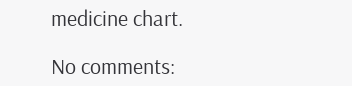medicine chart.

No comments: